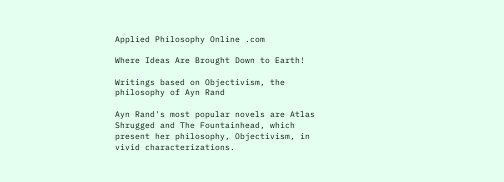Applied Philosophy Online .com

Where Ideas Are Brought Down to Earth!

Writings based on Objectivism, the philosophy of Ayn Rand

Ayn Rand's most popular novels are Atlas Shrugged and The Fountainhead, which present her philosophy, Objectivism, in vivid characterizations.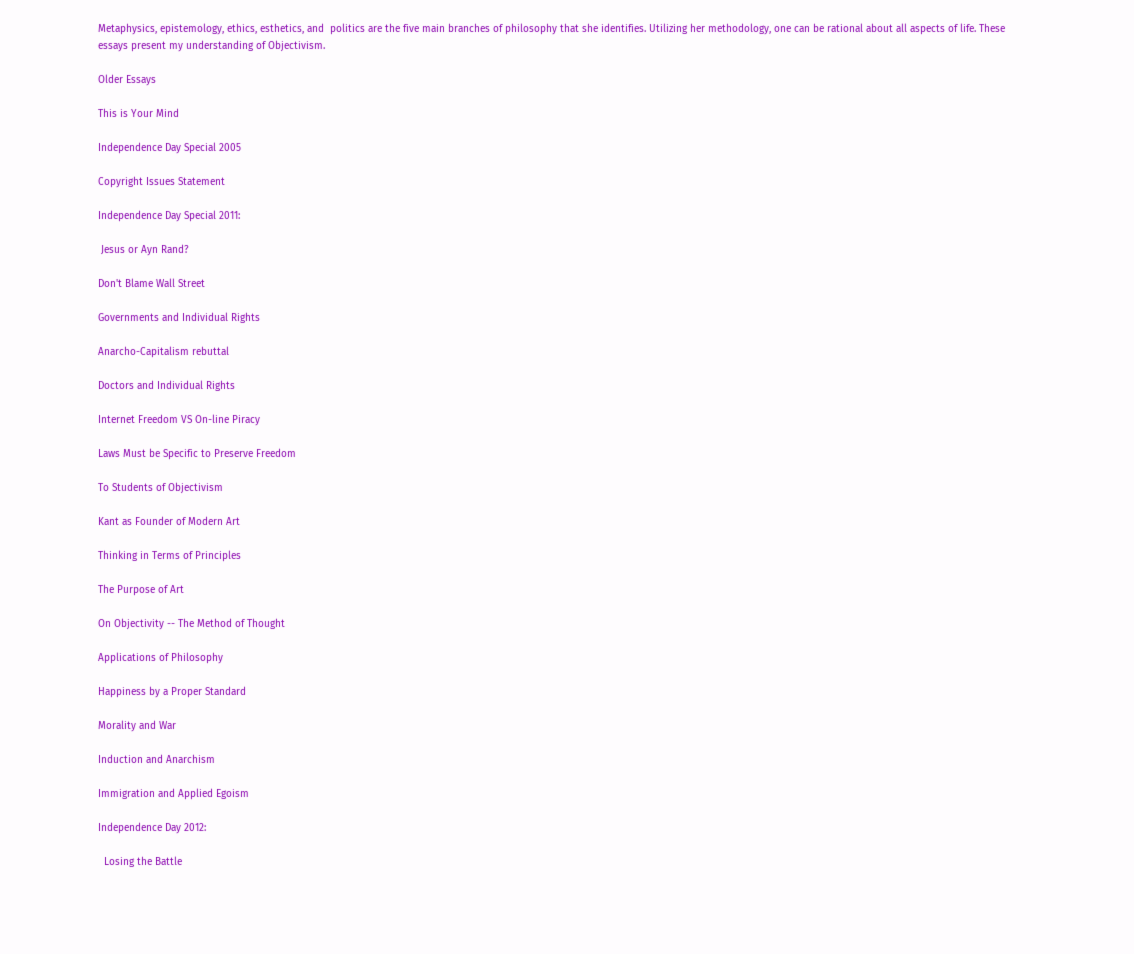Metaphysics, epistemology, ethics, esthetics, and  politics are the five main branches of philosophy that she identifies. Utilizing her methodology, one can be rational about all aspects of life. These essays present my understanding of Objectivism.

Older Essays

This is Your Mind

Independence Day Special 2005

Copyright Issues Statement

Independence Day Special 2011:

 Jesus or Ayn Rand?

Don't Blame Wall Street

Governments and Individual Rights

Anarcho-Capitalism rebuttal

Doctors and Individual Rights

Internet Freedom VS On-line Piracy

Laws Must be Specific to Preserve Freedom

To Students of Objectivism

Kant as Founder of Modern Art

Thinking in Terms of Principles

The Purpose of Art

On Objectivity -- The Method of Thought

Applications of Philosophy

Happiness by a Proper Standard

Morality and War

Induction and Anarchism

Immigration and Applied Egoism

Independence Day 2012:

  Losing the Battle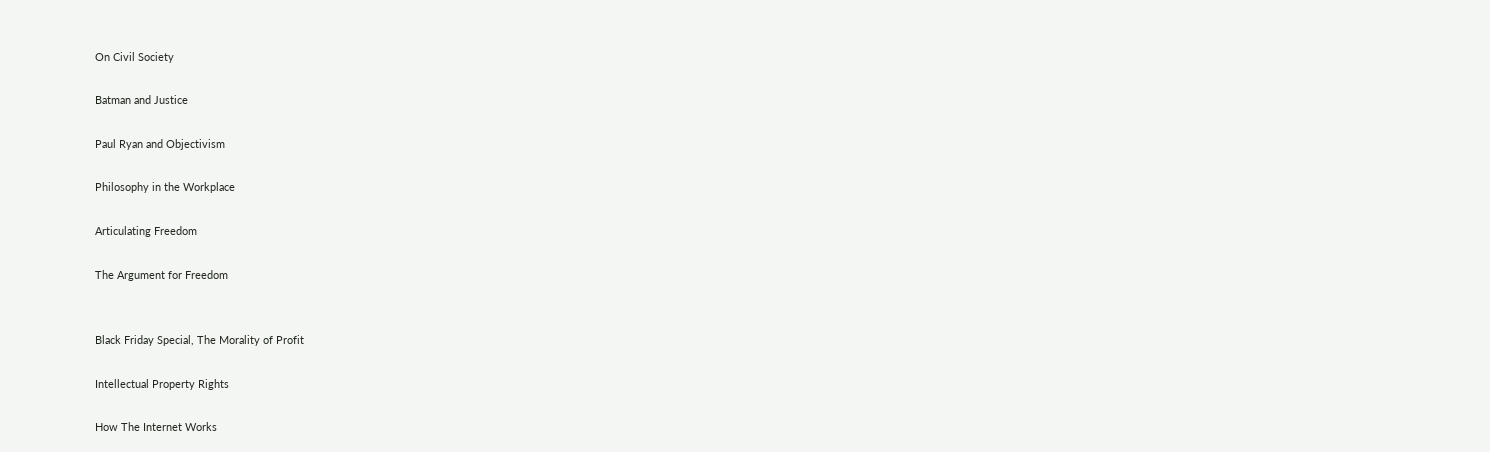On Civil Society

Batman and Justice

Paul Ryan and Objectivism

Philosophy in the Workplace

Articulating Freedom

The Argument for Freedom


Black Friday Special, The Morality of Profit

Intellectual Property Rights

How The Internet Works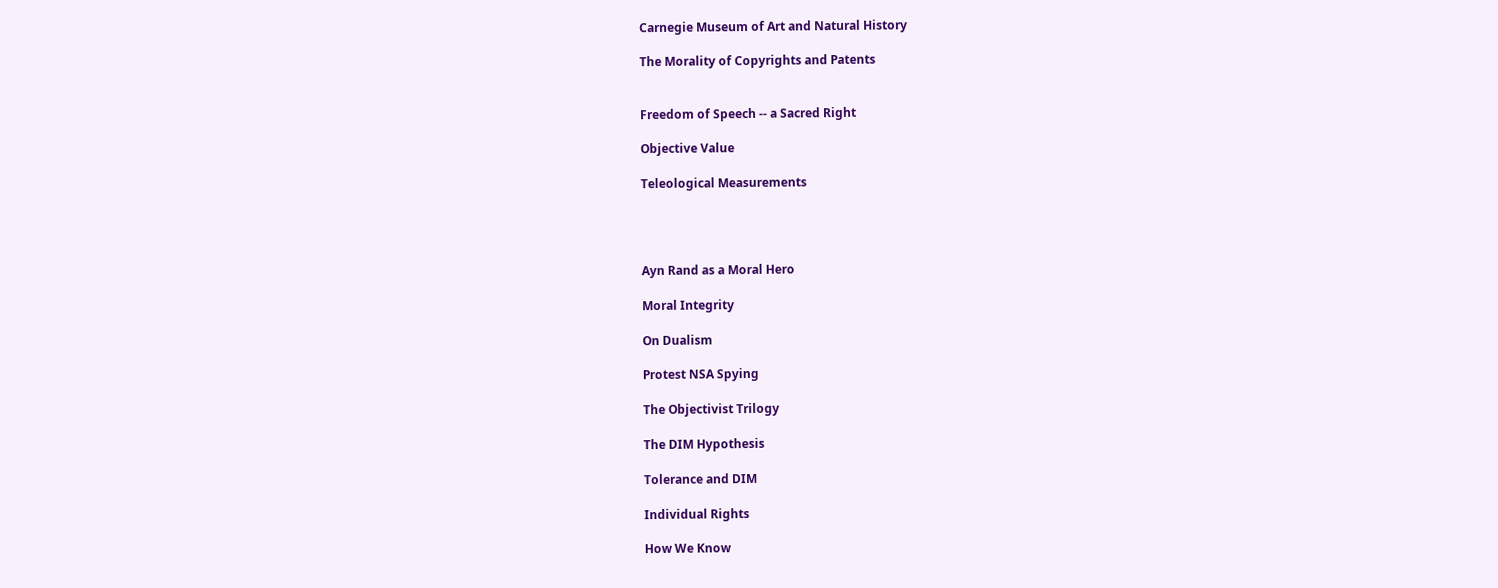Carnegie Museum of Art and Natural History

The Morality of Copyrights and Patents


Freedom of Speech -- a Sacred Right

Objective Value

Teleological Measurements




Ayn Rand as a Moral Hero

Moral Integrity

On Dualism

Protest NSA Spying

The Objectivist Trilogy

The DIM Hypothesis

Tolerance and DIM

Individual Rights

How We Know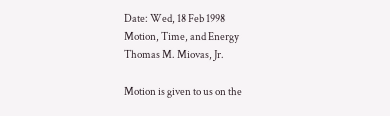Date: Wed, 18 Feb 1998
Motion, Time, and Energy
Thomas M. Miovas, Jr.

Motion is given to us on the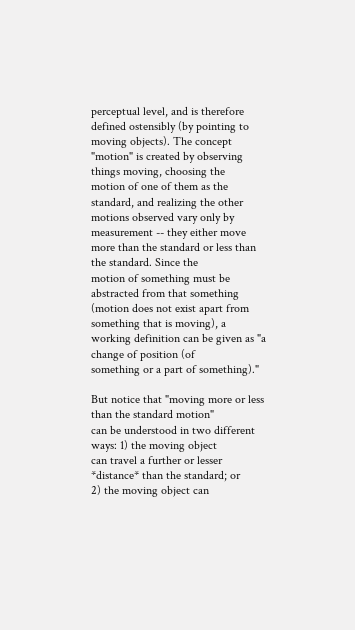perceptual level, and is therefore
defined ostensibly (by pointing to moving objects). The concept
"motion" is created by observing things moving, choosing the
motion of one of them as the standard, and realizing the other
motions observed vary only by measurement -- they either move
more than the standard or less than the standard. Since the
motion of something must be abstracted from that something
(motion does not exist apart from something that is moving), a
working definition can be given as "a change of position (of
something or a part of something)."

But notice that "moving more or less than the standard motion"
can be understood in two different ways: 1) the moving object
can travel a further or lesser *distance* than the standard; or
2) the moving object can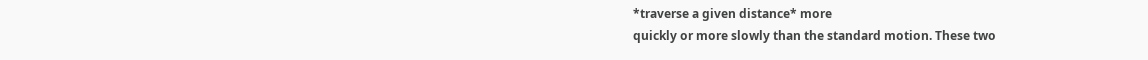*traverse a given distance* more
quickly or more slowly than the standard motion. These two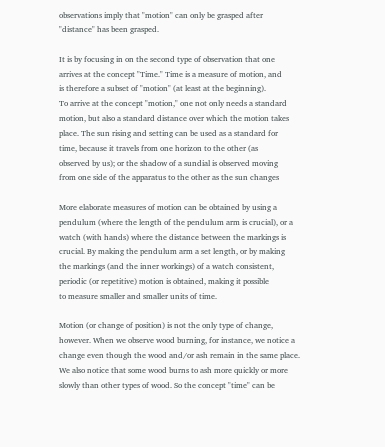observations imply that "motion" can only be grasped after
"distance" has been grasped.

It is by focusing in on the second type of observation that one
arrives at the concept "Time." Time is a measure of motion, and
is therefore a subset of "motion" (at least at the beginning).
To arrive at the concept "motion," one not only needs a standard
motion, but also a standard distance over which the motion takes
place. The sun rising and setting can be used as a standard for
time, because it travels from one horizon to the other (as
observed by us); or the shadow of a sundial is observed moving
from one side of the apparatus to the other as the sun changes

More elaborate measures of motion can be obtained by using a
pendulum (where the length of the pendulum arm is crucial), or a
watch (with hands) where the distance between the markings is
crucial. By making the pendulum arm a set length, or by making
the markings (and the inner workings) of a watch consistent,
periodic (or repetitive) motion is obtained, making it possible
to measure smaller and smaller units of time.

Motion (or change of position) is not the only type of change,
however. When we observe wood burning, for instance, we notice a
change even though the wood and/or ash remain in the same place.
We also notice that some wood burns to ash more quickly or more
slowly than other types of wood. So the concept "time" can be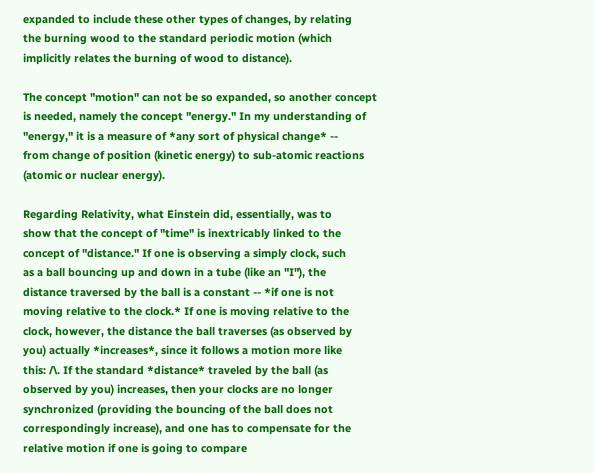expanded to include these other types of changes, by relating
the burning wood to the standard periodic motion (which
implicitly relates the burning of wood to distance).

The concept "motion" can not be so expanded, so another concept
is needed, namely the concept "energy." In my understanding of
"energy," it is a measure of *any sort of physical change* --
from change of position (kinetic energy) to sub-atomic reactions
(atomic or nuclear energy).

Regarding Relativity, what Einstein did, essentially, was to
show that the concept of "time" is inextricably linked to the
concept of "distance." If one is observing a simply clock, such
as a ball bouncing up and down in a tube (like an "I"), the
distance traversed by the ball is a constant -- *if one is not
moving relative to the clock.* If one is moving relative to the
clock, however, the distance the ball traverses (as observed by
you) actually *increases*, since it follows a motion more like
this: /\. If the standard *distance* traveled by the ball (as
observed by you) increases, then your clocks are no longer
synchronized (providing the bouncing of the ball does not
correspondingly increase), and one has to compensate for the
relative motion if one is going to compare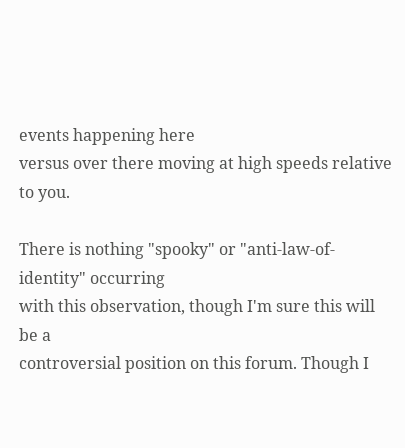events happening here
versus over there moving at high speeds relative to you.

There is nothing "spooky" or "anti-law-of-identity" occurring
with this observation, though I'm sure this will be a
controversial position on this forum. Though I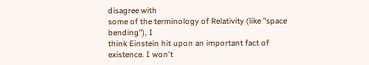disagree with
some of the terminology of Relativity (like "space bending"), I
think Einstein hit upon an important fact of existence. I won't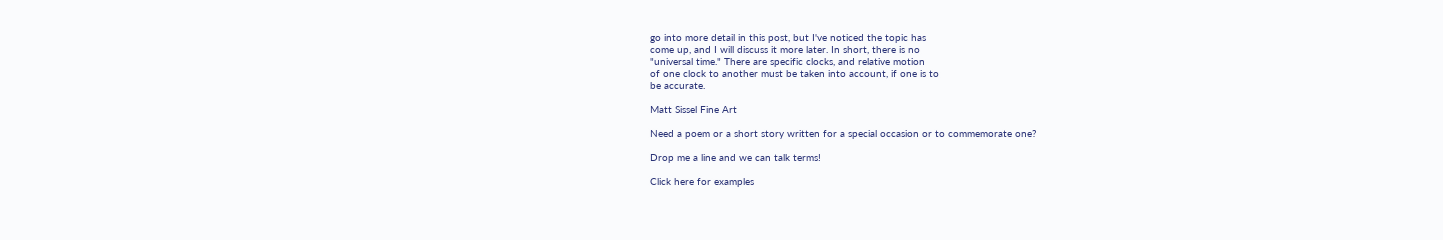go into more detail in this post, but I've noticed the topic has
come up, and I will discuss it more later. In short, there is no
"universal time." There are specific clocks, and relative motion
of one clock to another must be taken into account, if one is to
be accurate.

Matt Sissel Fine Art

Need a poem or a short story written for a special occasion or to commemorate one?

Drop me a line and we can talk terms!

Click here for examples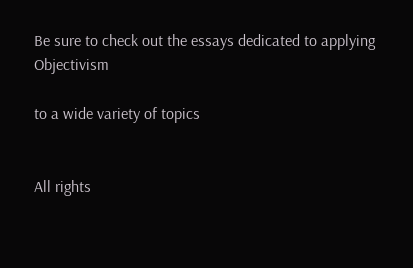Be sure to check out the essays dedicated to applying Objectivism

to a wide variety of topics


All rights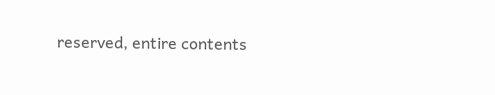reserved, entire contents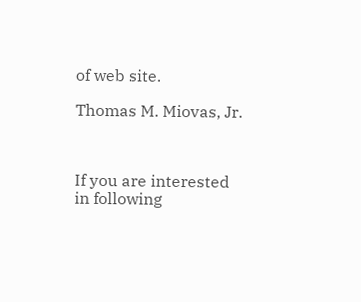of web site.

Thomas M. Miovas, Jr.



If you are interested in following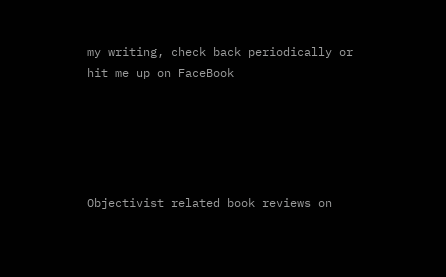my writing, check back periodically or hit me up on FaceBook





Objectivist related book reviews on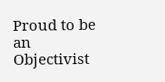Proud to be an Objectivist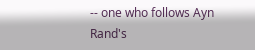-- one who follows Ayn Rand's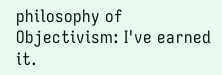philosophy of Objectivism: I've earned it.